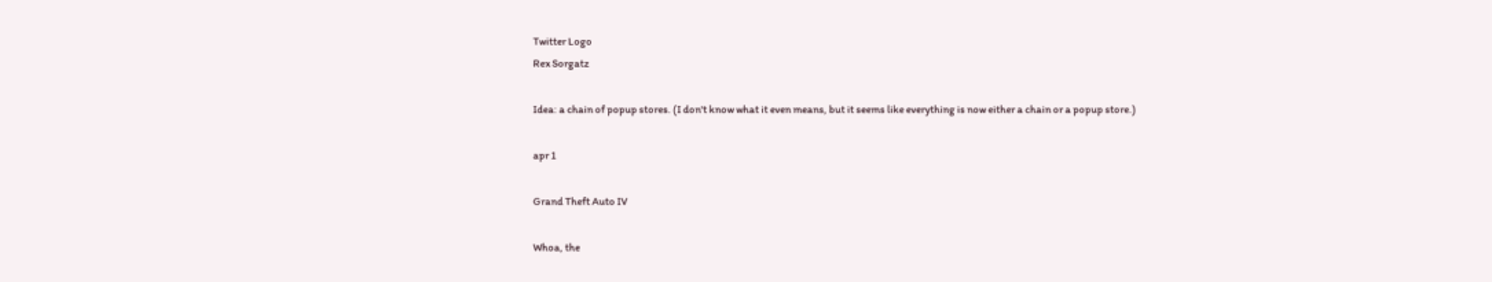Twitter Logo
Rex Sorgatz

Idea: a chain of popup stores. (I don't know what it even means, but it seems like everything is now either a chain or a popup store.)

apr 1

Grand Theft Auto IV

Whoa, the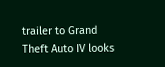trailer to Grand Theft Auto IV looks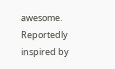awesome. Reportedly inspired by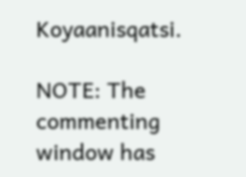Koyaanisqatsi.

NOTE: The commenting window has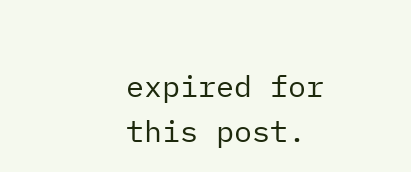expired for this post.